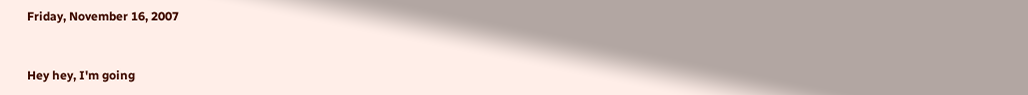Friday, November 16, 2007


Hey hey, I'm going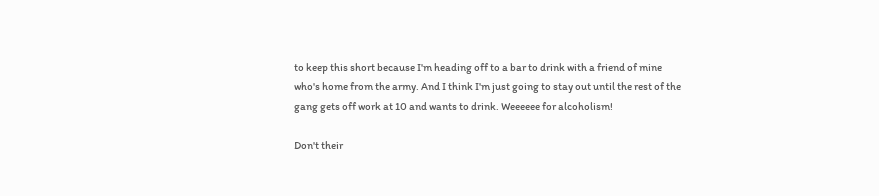to keep this short because I'm heading off to a bar to drink with a friend of mine who's home from the army. And I think I'm just going to stay out until the rest of the gang gets off work at 10 and wants to drink. Weeeeee for alcoholism!

Don't their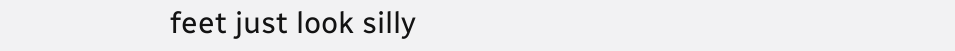feet just look silly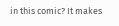in this comic? It makes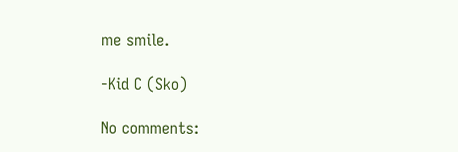me smile.

-Kid C (Sko)

No comments: